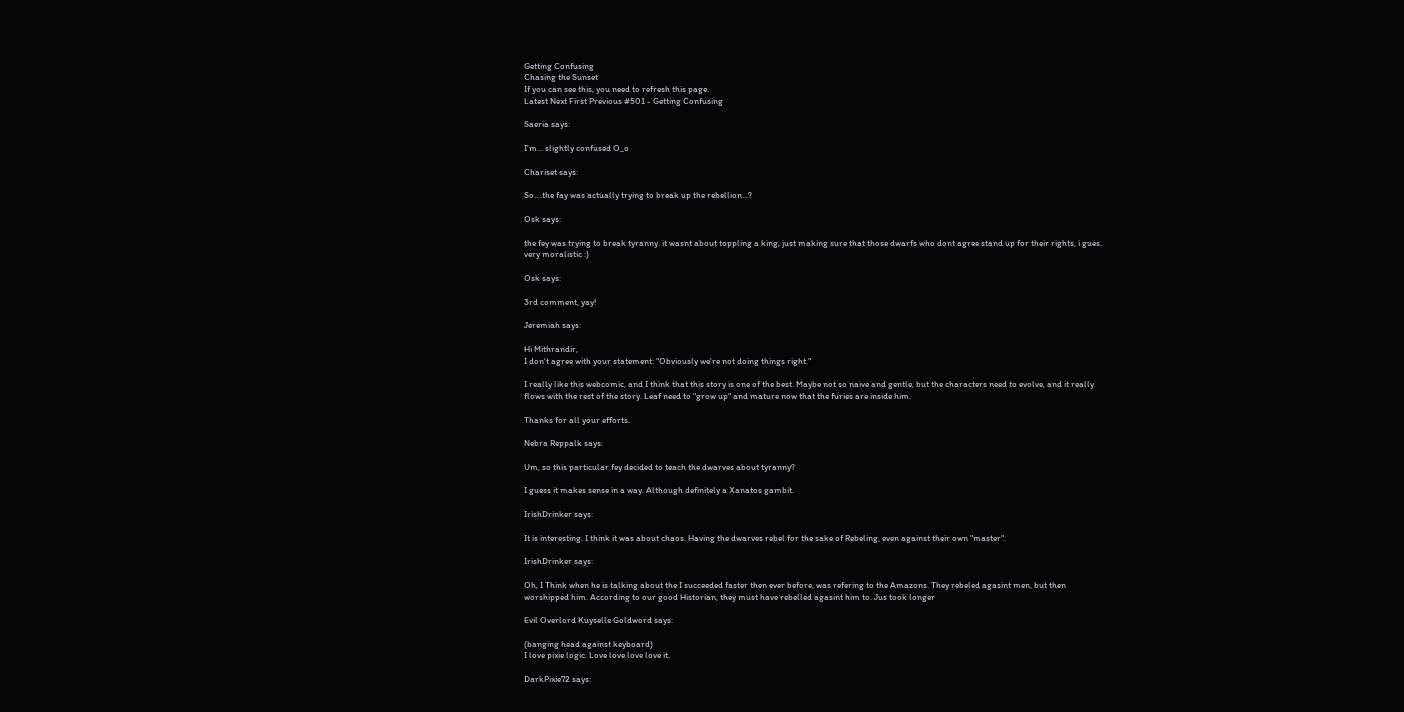Getting Confusing
Chasing the Sunset
If you can see this, you need to refresh this page.
Latest Next First Previous #501 - Getting Confusing

Saeria says:

I'm... slightly confused O_o

Chariset says:

So....the fay was actually trying to break up the rebellion...?

Osk says:

the fey was trying to break tyranny. it wasnt about toppling a king, just making sure that those dwarfs who dont agree stand up for their rights, i gues. very moralistic :)

Osk says:

3rd comment, yay!

Jeremiah says:

Hi Mithrandir,
I don't agree with your statement: "Obviously we're not doing things right."

I really like this webcomic, and I think that this story is one of the best. Maybe not so naive and gentle, but the characters need to evolve, and it really flows with the rest of the story. Leaf need to "grow up" and mature now that the furies are inside him.

Thanks for all your efforts.

Nebra Reppalk says:

Um, so this particular fey decided to teach the dwarves about tyranny?

I guess it makes sense in a way. Although definitely a Xanatos gambit.

IrishDrinker says:

It is interesting. I think it was about chaos. Having the dwarves rebel for the sake of Rebeling, even against their own "master".

IrishDrinker says:

Oh, I Think when he is talking about the I succeeded faster then ever before, was refering to the Amazons. They rebeled agasint men, but then worshipped him. According to our good Historian, they must have rebelled agasint him to. Jus took longer

Evil Overlord Kuyselle Goldword says:

(banging head against keyboard)
I love pixie logic. Love love love love it.

DarkPixie72 says: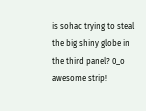is sohac trying to steal the big shiny globe in the third panel? 0_o awesome strip!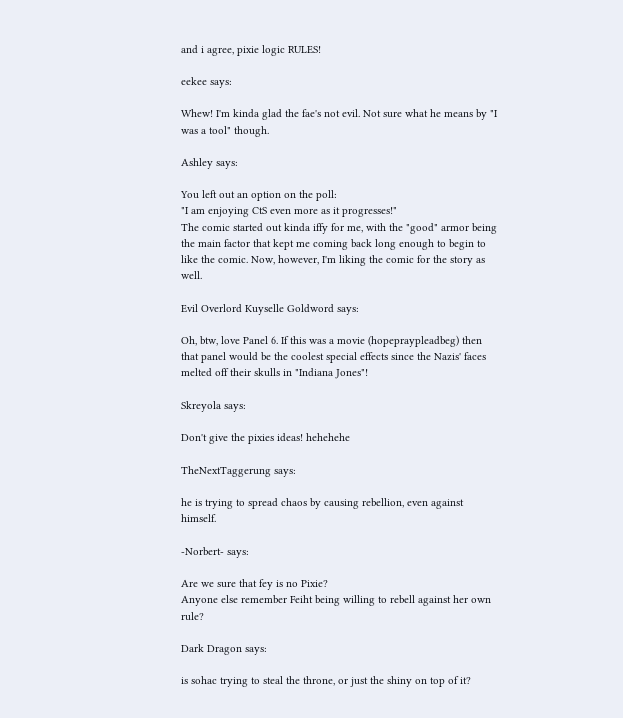and i agree, pixie logic RULES!

eekee says:

Whew! I'm kinda glad the fae's not evil. Not sure what he means by "I was a tool" though.

Ashley says:

You left out an option on the poll:
"I am enjoying CtS even more as it progresses!"
The comic started out kinda iffy for me, with the "good" armor being the main factor that kept me coming back long enough to begin to like the comic. Now, however, I'm liking the comic for the story as well.

Evil Overlord Kuyselle Goldword says:

Oh, btw, love Panel 6. If this was a movie (hopepraypleadbeg) then that panel would be the coolest special effects since the Nazis' faces melted off their skulls in "Indiana Jones"!

Skreyola says:

Don't give the pixies ideas! hehehehe

TheNextTaggerung says:

he is trying to spread chaos by causing rebellion, even against himself.

-Norbert- says:

Are we sure that fey is no Pixie?
Anyone else remember Feiht being willing to rebell against her own rule?

Dark Dragon says:

is sohac trying to steal the throne, or just the shiny on top of it?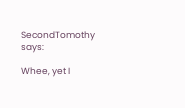SecondTomothy says:

Whee, yet I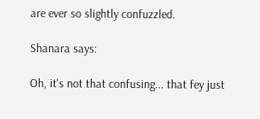are ever so slightly confuzzled.

Shanara says:

Oh, it's not that confusing... that fey just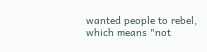wanted people to rebel, which means "not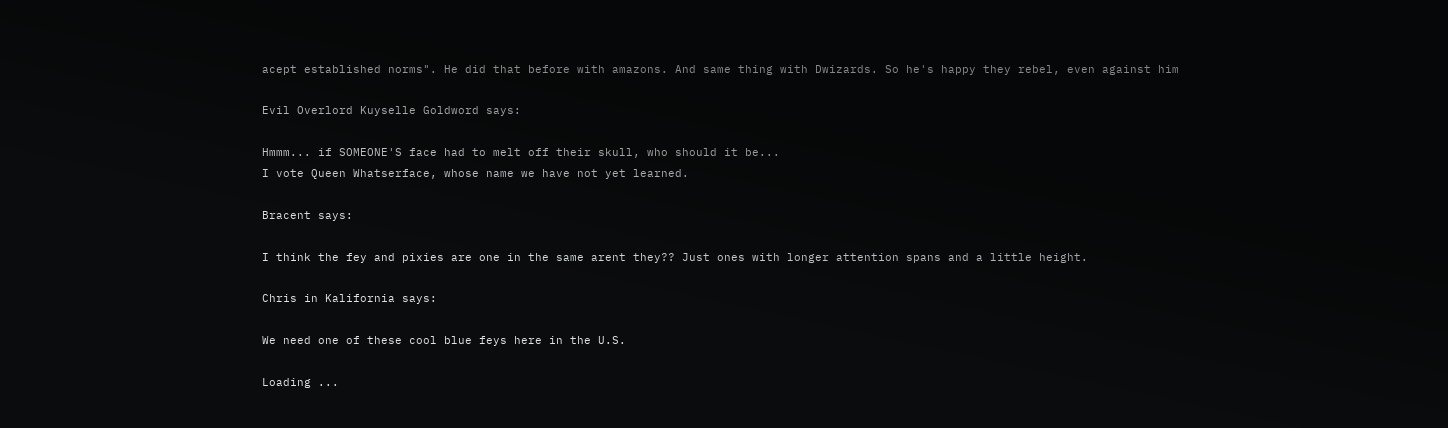acept established norms". He did that before with amazons. And same thing with Dwizards. So he's happy they rebel, even against him

Evil Overlord Kuyselle Goldword says:

Hmmm... if SOMEONE'S face had to melt off their skull, who should it be...
I vote Queen Whatserface, whose name we have not yet learned.

Bracent says:

I think the fey and pixies are one in the same arent they?? Just ones with longer attention spans and a little height.

Chris in Kalifornia says:

We need one of these cool blue feys here in the U.S.

Loading ...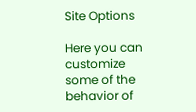Site Options

Here you can customize some of the behavior of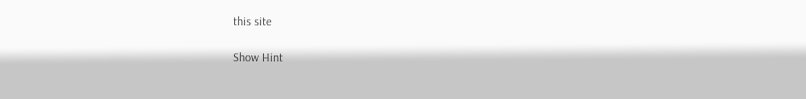this site

Show Hint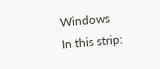Windows
In this strip: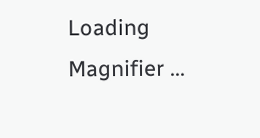Loading Magnifier ...